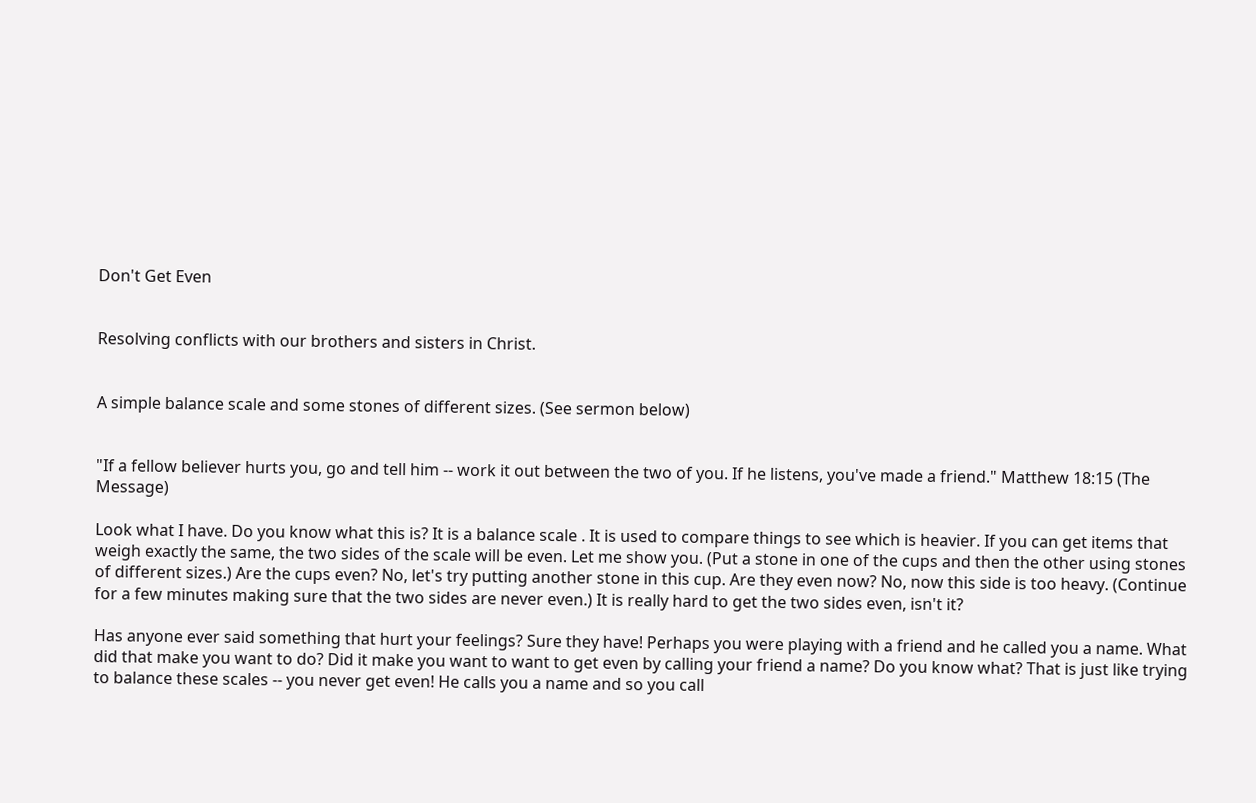Don't Get Even


Resolving conflicts with our brothers and sisters in Christ.


A simple balance scale and some stones of different sizes. (See sermon below)


"If a fellow believer hurts you, go and tell him -- work it out between the two of you. If he listens, you've made a friend." Matthew 18:15 (The Message)

Look what I have. Do you know what this is? It is a balance scale . It is used to compare things to see which is heavier. If you can get items that weigh exactly the same, the two sides of the scale will be even. Let me show you. (Put a stone in one of the cups and then the other using stones of different sizes.) Are the cups even? No, let's try putting another stone in this cup. Are they even now? No, now this side is too heavy. (Continue for a few minutes making sure that the two sides are never even.) It is really hard to get the two sides even, isn't it?

Has anyone ever said something that hurt your feelings? Sure they have! Perhaps you were playing with a friend and he called you a name. What did that make you want to do? Did it make you want to want to get even by calling your friend a name? Do you know what? That is just like trying to balance these scales -- you never get even! He calls you a name and so you call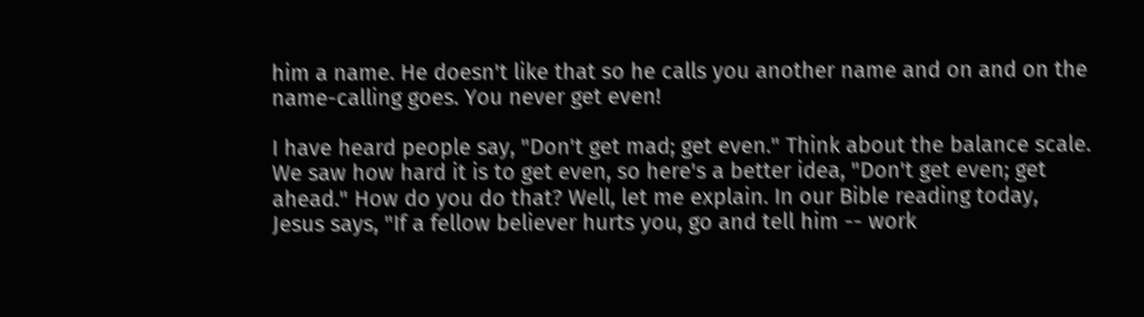him a name. He doesn't like that so he calls you another name and on and on the name-calling goes. You never get even!

I have heard people say, "Don't get mad; get even." Think about the balance scale. We saw how hard it is to get even, so here's a better idea, "Don't get even; get ahead." How do you do that? Well, let me explain. In our Bible reading today, Jesus says, "If a fellow believer hurts you, go and tell him -- work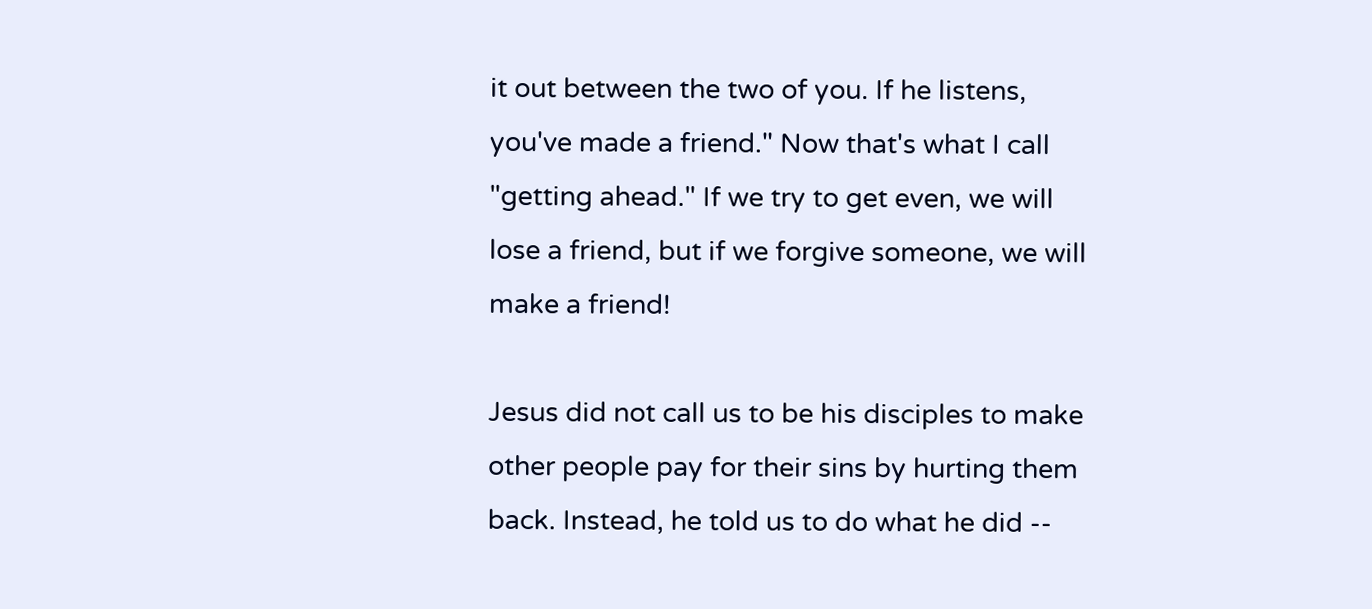it out between the two of you. If he listens, you've made a friend." Now that's what I call "getting ahead." If we try to get even, we will lose a friend, but if we forgive someone, we will make a friend!

Jesus did not call us to be his disciples to make other people pay for their sins by hurting them back. Instead, he told us to do what he did --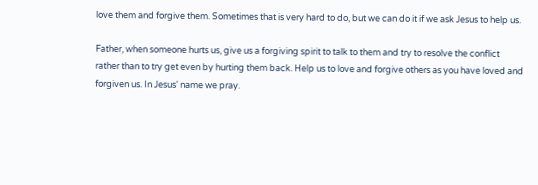love them and forgive them. Sometimes that is very hard to do, but we can do it if we ask Jesus to help us.

Father, when someone hurts us, give us a forgiving spirit to talk to them and try to resolve the conflict rather than to try get even by hurting them back. Help us to love and forgive others as you have loved and forgiven us. In Jesus' name we pray.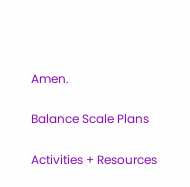Amen.

Balance Scale Plans

Activities + Resources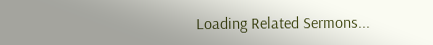Loading Related Sermons...